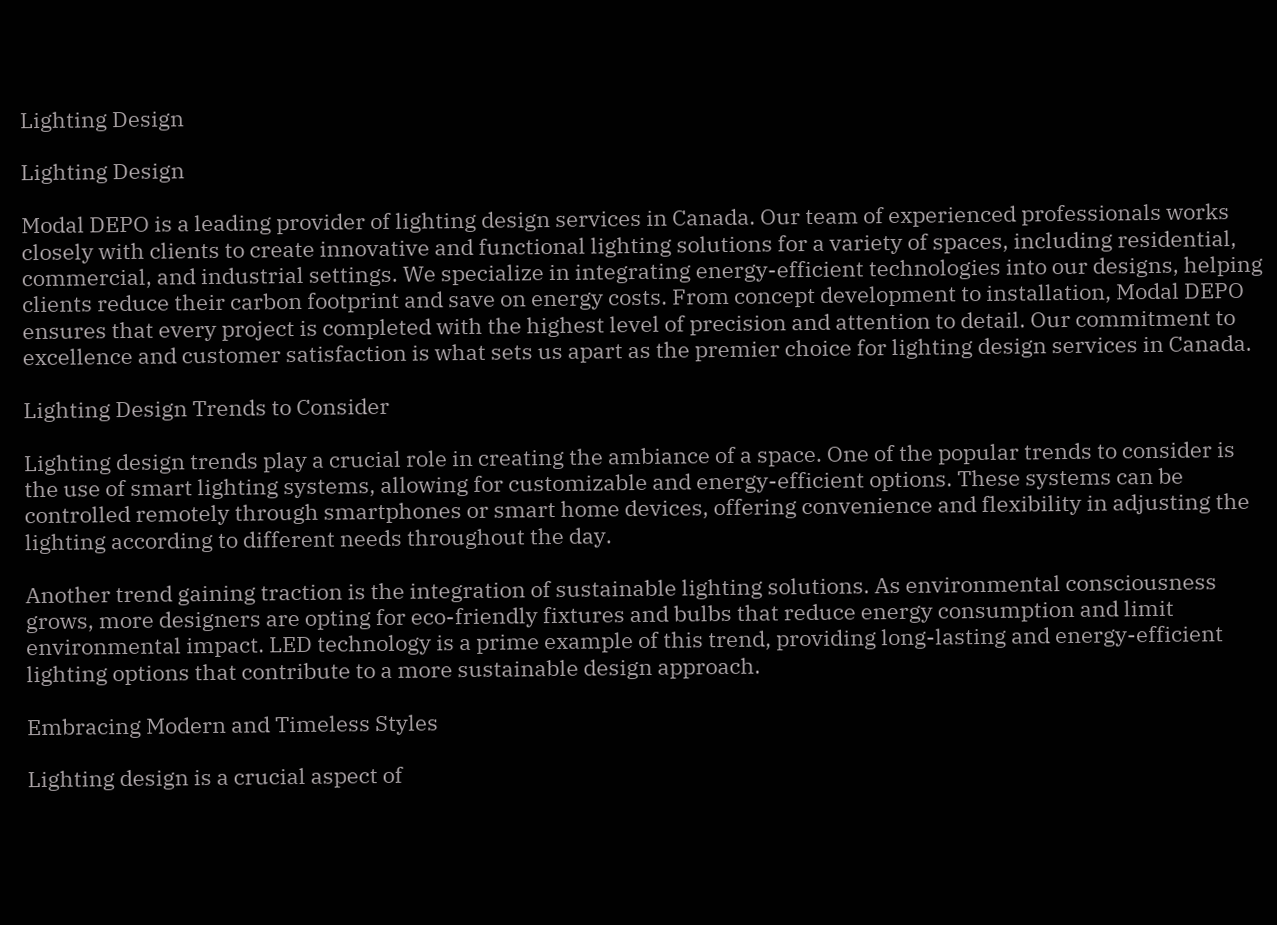Lighting Design

Lighting Design

Modal DEPO is a leading provider of lighting design services in Canada. Our team of experienced professionals works closely with clients to create innovative and functional lighting solutions for a variety of spaces, including residential, commercial, and industrial settings. We specialize in integrating energy-efficient technologies into our designs, helping clients reduce their carbon footprint and save on energy costs. From concept development to installation, Modal DEPO ensures that every project is completed with the highest level of precision and attention to detail. Our commitment to excellence and customer satisfaction is what sets us apart as the premier choice for lighting design services in Canada.

Lighting Design Trends to Consider

Lighting design trends play a crucial role in creating the ambiance of a space. One of the popular trends to consider is the use of smart lighting systems, allowing for customizable and energy-efficient options. These systems can be controlled remotely through smartphones or smart home devices, offering convenience and flexibility in adjusting the lighting according to different needs throughout the day.

Another trend gaining traction is the integration of sustainable lighting solutions. As environmental consciousness grows, more designers are opting for eco-friendly fixtures and bulbs that reduce energy consumption and limit environmental impact. LED technology is a prime example of this trend, providing long-lasting and energy-efficient lighting options that contribute to a more sustainable design approach.

Embracing Modern and Timeless Styles

Lighting design is a crucial aspect of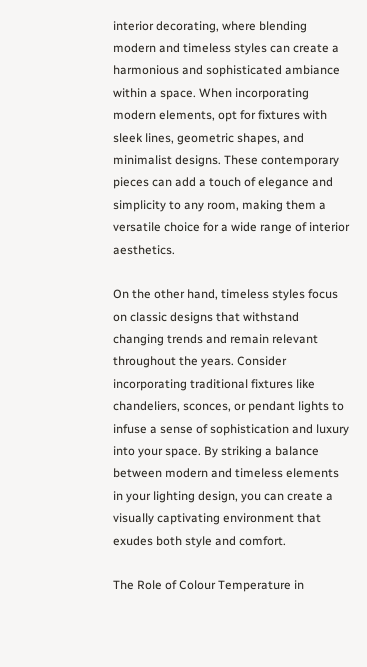interior decorating, where blending modern and timeless styles can create a harmonious and sophisticated ambiance within a space. When incorporating modern elements, opt for fixtures with sleek lines, geometric shapes, and minimalist designs. These contemporary pieces can add a touch of elegance and simplicity to any room, making them a versatile choice for a wide range of interior aesthetics.

On the other hand, timeless styles focus on classic designs that withstand changing trends and remain relevant throughout the years. Consider incorporating traditional fixtures like chandeliers, sconces, or pendant lights to infuse a sense of sophistication and luxury into your space. By striking a balance between modern and timeless elements in your lighting design, you can create a visually captivating environment that exudes both style and comfort.

The Role of Colour Temperature in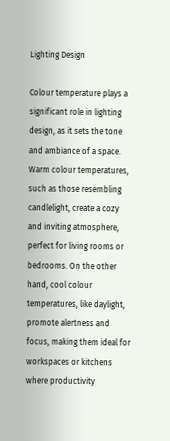Lighting Design

Colour temperature plays a significant role in lighting design, as it sets the tone and ambiance of a space. Warm colour temperatures, such as those resembling candlelight, create a cozy and inviting atmosphere, perfect for living rooms or bedrooms. On the other hand, cool colour temperatures, like daylight, promote alertness and focus, making them ideal for workspaces or kitchens where productivity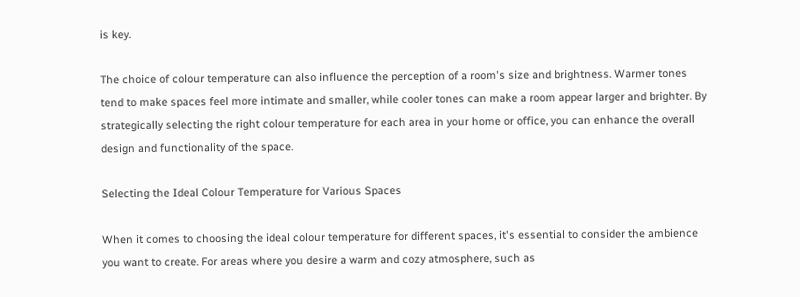is key.

The choice of colour temperature can also influence the perception of a room's size and brightness. Warmer tones tend to make spaces feel more intimate and smaller, while cooler tones can make a room appear larger and brighter. By strategically selecting the right colour temperature for each area in your home or office, you can enhance the overall design and functionality of the space.

Selecting the Ideal Colour Temperature for Various Spaces

When it comes to choosing the ideal colour temperature for different spaces, it's essential to consider the ambience you want to create. For areas where you desire a warm and cozy atmosphere, such as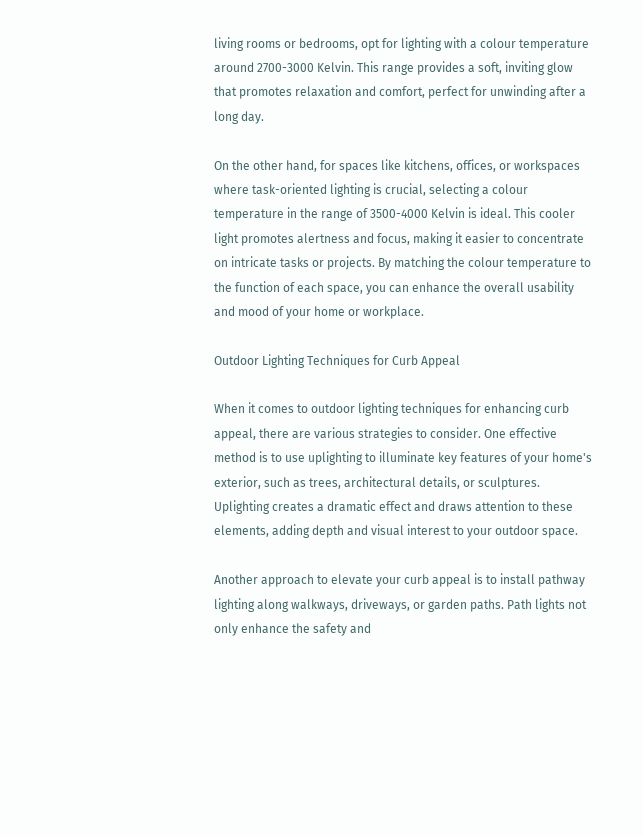living rooms or bedrooms, opt for lighting with a colour temperature around 2700-3000 Kelvin. This range provides a soft, inviting glow that promotes relaxation and comfort, perfect for unwinding after a long day.

On the other hand, for spaces like kitchens, offices, or workspaces where task-oriented lighting is crucial, selecting a colour temperature in the range of 3500-4000 Kelvin is ideal. This cooler light promotes alertness and focus, making it easier to concentrate on intricate tasks or projects. By matching the colour temperature to the function of each space, you can enhance the overall usability and mood of your home or workplace.

Outdoor Lighting Techniques for Curb Appeal

When it comes to outdoor lighting techniques for enhancing curb appeal, there are various strategies to consider. One effective method is to use uplighting to illuminate key features of your home's exterior, such as trees, architectural details, or sculptures. Uplighting creates a dramatic effect and draws attention to these elements, adding depth and visual interest to your outdoor space.

Another approach to elevate your curb appeal is to install pathway lighting along walkways, driveways, or garden paths. Path lights not only enhance the safety and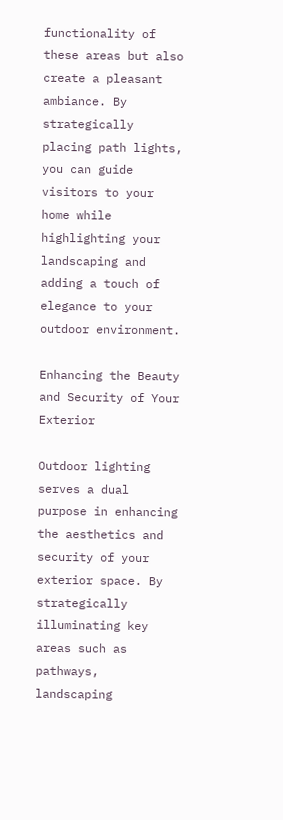functionality of these areas but also create a pleasant ambiance. By strategically placing path lights, you can guide visitors to your home while highlighting your landscaping and adding a touch of elegance to your outdoor environment.

Enhancing the Beauty and Security of Your Exterior

Outdoor lighting serves a dual purpose in enhancing the aesthetics and security of your exterior space. By strategically illuminating key areas such as pathways, landscaping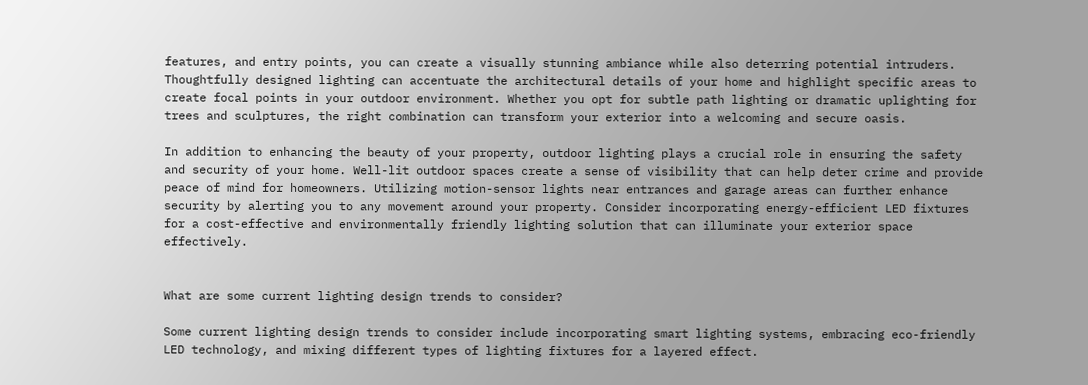features, and entry points, you can create a visually stunning ambiance while also deterring potential intruders. Thoughtfully designed lighting can accentuate the architectural details of your home and highlight specific areas to create focal points in your outdoor environment. Whether you opt for subtle path lighting or dramatic uplighting for trees and sculptures, the right combination can transform your exterior into a welcoming and secure oasis.

In addition to enhancing the beauty of your property, outdoor lighting plays a crucial role in ensuring the safety and security of your home. Well-lit outdoor spaces create a sense of visibility that can help deter crime and provide peace of mind for homeowners. Utilizing motion-sensor lights near entrances and garage areas can further enhance security by alerting you to any movement around your property. Consider incorporating energy-efficient LED fixtures for a cost-effective and environmentally friendly lighting solution that can illuminate your exterior space effectively.


What are some current lighting design trends to consider?

Some current lighting design trends to consider include incorporating smart lighting systems, embracing eco-friendly LED technology, and mixing different types of lighting fixtures for a layered effect.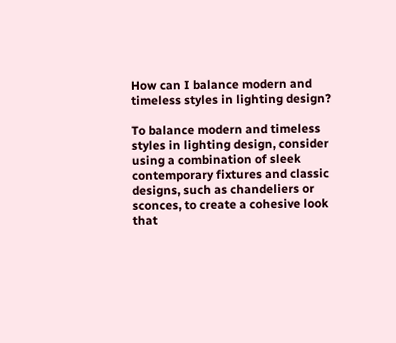How can I balance modern and timeless styles in lighting design?

To balance modern and timeless styles in lighting design, consider using a combination of sleek contemporary fixtures and classic designs, such as chandeliers or sconces, to create a cohesive look that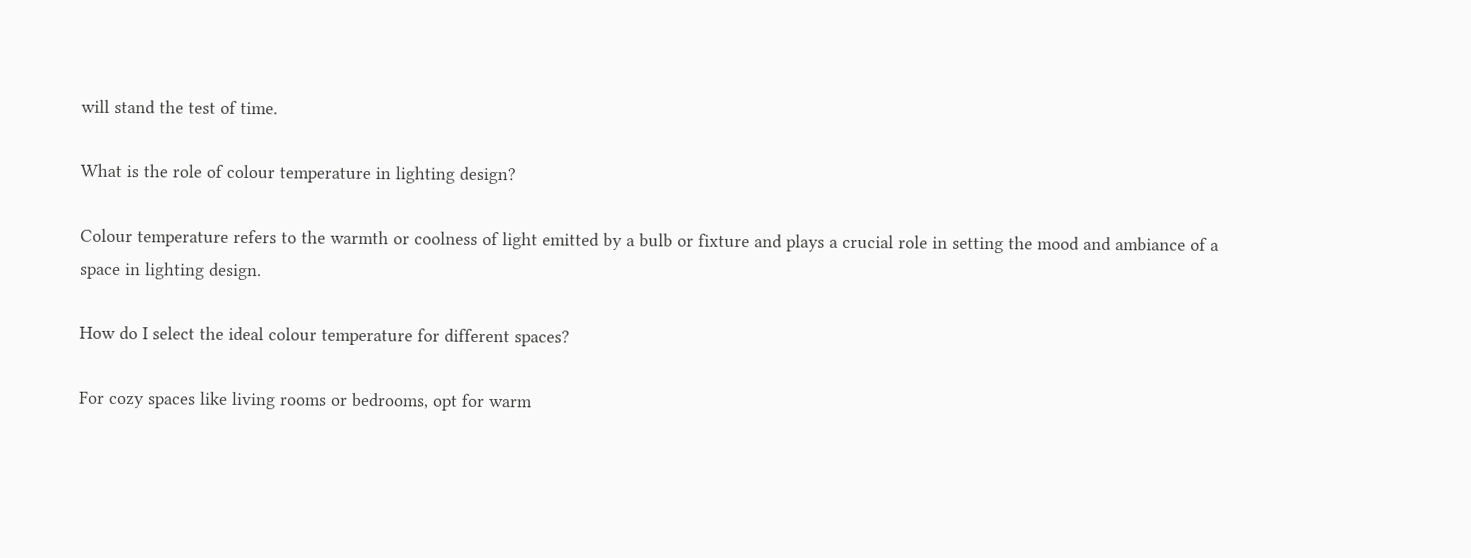will stand the test of time.

What is the role of colour temperature in lighting design?

Colour temperature refers to the warmth or coolness of light emitted by a bulb or fixture and plays a crucial role in setting the mood and ambiance of a space in lighting design.

How do I select the ideal colour temperature for different spaces?

For cozy spaces like living rooms or bedrooms, opt for warm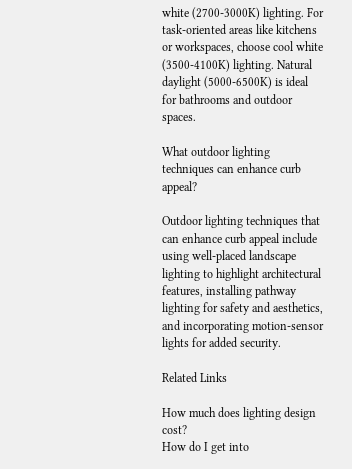white (2700-3000K) lighting. For task-oriented areas like kitchens or workspaces, choose cool white (3500-4100K) lighting. Natural daylight (5000-6500K) is ideal for bathrooms and outdoor spaces.

What outdoor lighting techniques can enhance curb appeal?

Outdoor lighting techniques that can enhance curb appeal include using well-placed landscape lighting to highlight architectural features, installing pathway lighting for safety and aesthetics, and incorporating motion-sensor lights for added security.

Related Links

How much does lighting design cost?
How do I get into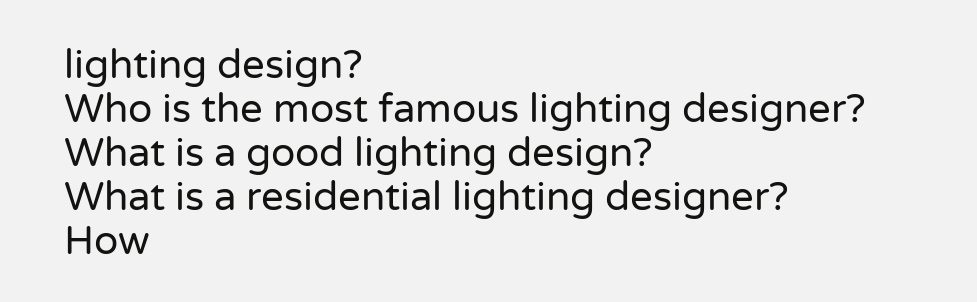lighting design?
Who is the most famous lighting designer?
What is a good lighting design?
What is a residential lighting designer?
How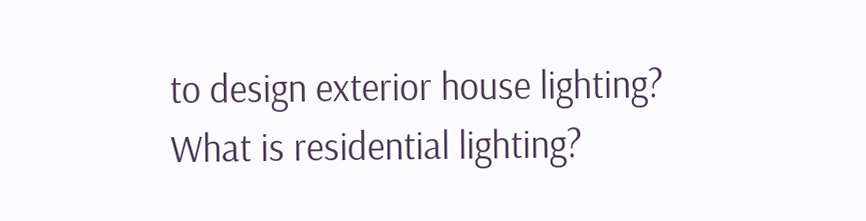to design exterior house lighting?
What is residential lighting?